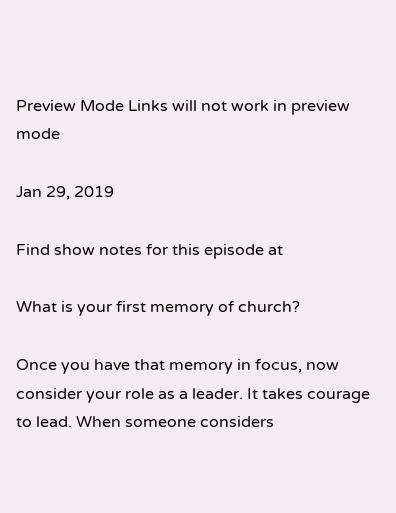Preview Mode Links will not work in preview mode

Jan 29, 2019

Find show notes for this episode at

What is your first memory of church?

Once you have that memory in focus, now consider your role as a leader. It takes courage to lead. When someone considers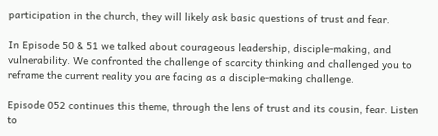participation in the church, they will likely ask basic questions of trust and fear.

In Episode 50 & 51 we talked about courageous leadership, disciple-making, and vulnerability. We confronted the challenge of scarcity thinking and challenged you to reframe the current reality you are facing as a disciple-making challenge.

Episode 052 continues this theme, through the lens of trust and its cousin, fear. Listen to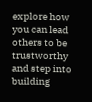explore how you can lead others to be trustworthy and step into building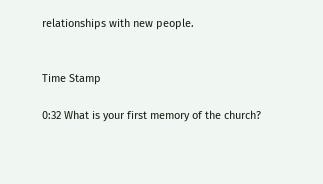relationships with new people.


Time Stamp

0:32 What is your first memory of the church?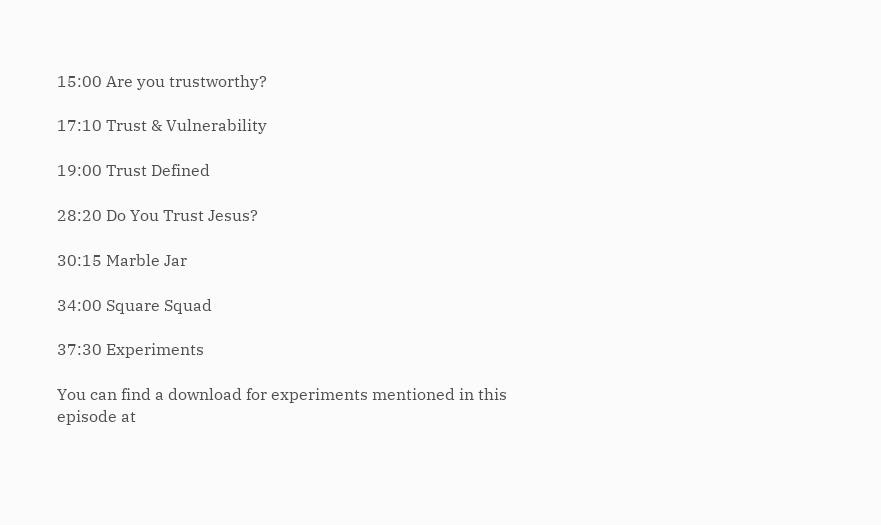15:00 Are you trustworthy?

17:10 Trust & Vulnerability

19:00 Trust Defined

28:20 Do You Trust Jesus?

30:15 Marble Jar

34:00 Square Squad

37:30 Experiments

You can find a download for experiments mentioned in this episode at